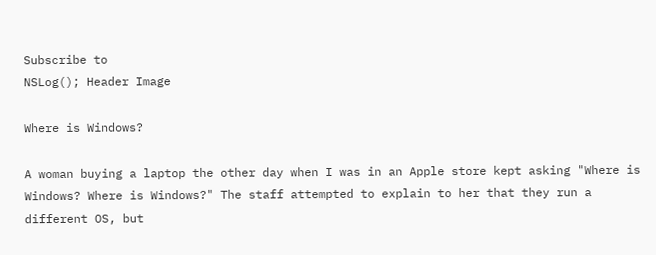Subscribe to
NSLog(); Header Image

Where is Windows?

A woman buying a laptop the other day when I was in an Apple store kept asking "Where is Windows? Where is Windows?" The staff attempted to explain to her that they run a different OS, but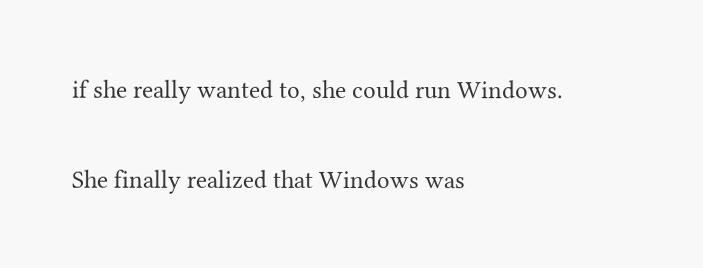if she really wanted to, she could run Windows.

She finally realized that Windows was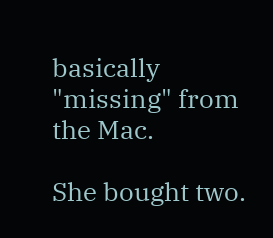basically "missing" from the Mac.

She bought two.